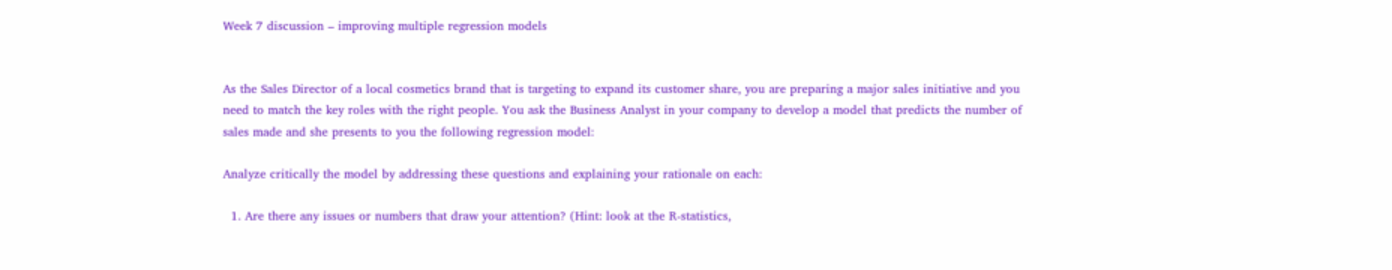Week 7 discussion – improving multiple regression models


As the Sales Director of a local cosmetics brand that is targeting to expand its customer share, you are preparing a major sales initiative and you need to match the key roles with the right people. You ask the Business Analyst in your company to develop a model that predicts the number of sales made and she presents to you the following regression model:

Analyze critically the model by addressing these questions and explaining your rationale on each:

  1. Are there any issues or numbers that draw your attention? (Hint: look at the R-statistics,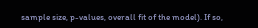sample size, p-values, overall fit of the model). If so,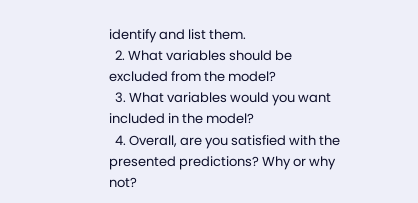identify and list them.
  2. What variables should be excluded from the model?
  3. What variables would you want included in the model?
  4. Overall, are you satisfied with the presented predictions? Why or why not?